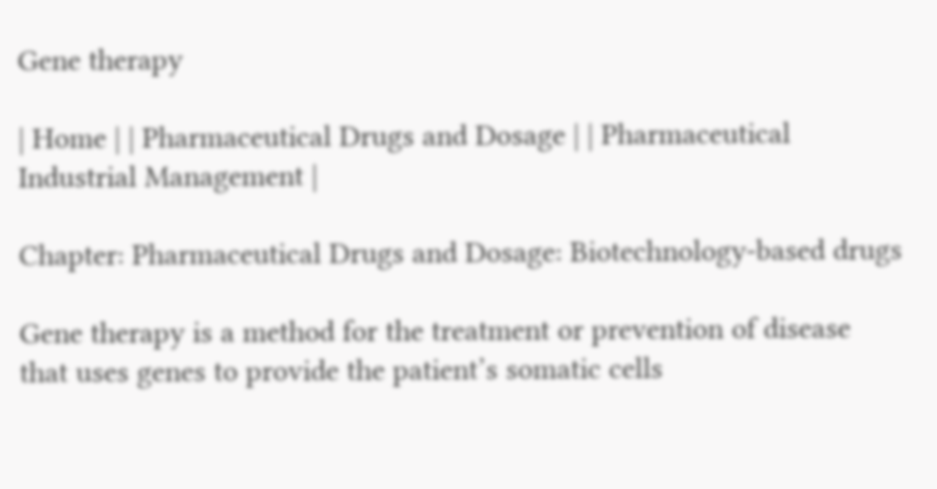Gene therapy

| Home | | Pharmaceutical Drugs and Dosage | | Pharmaceutical Industrial Management |

Chapter: Pharmaceutical Drugs and Dosage: Biotechnology-based drugs

Gene therapy is a method for the treatment or prevention of disease that uses genes to provide the patient’s somatic cells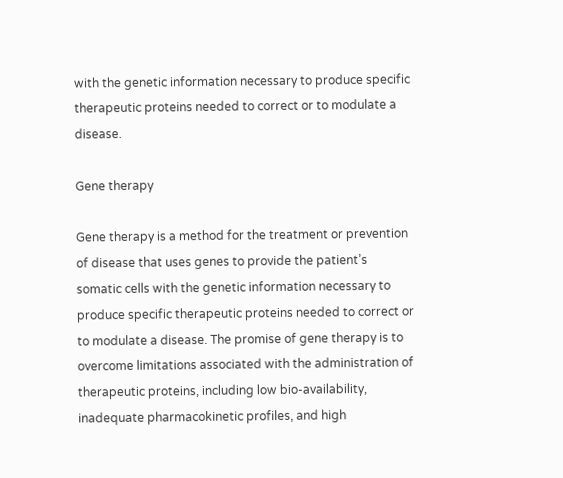with the genetic information necessary to produce specific therapeutic proteins needed to correct or to modulate a disease.

Gene therapy

Gene therapy is a method for the treatment or prevention of disease that uses genes to provide the patient’s somatic cells with the genetic information necessary to produce specific therapeutic proteins needed to correct or to modulate a disease. The promise of gene therapy is to overcome limitations associated with the administration of therapeutic proteins, including low bio-availability, inadequate pharmacokinetic profiles, and high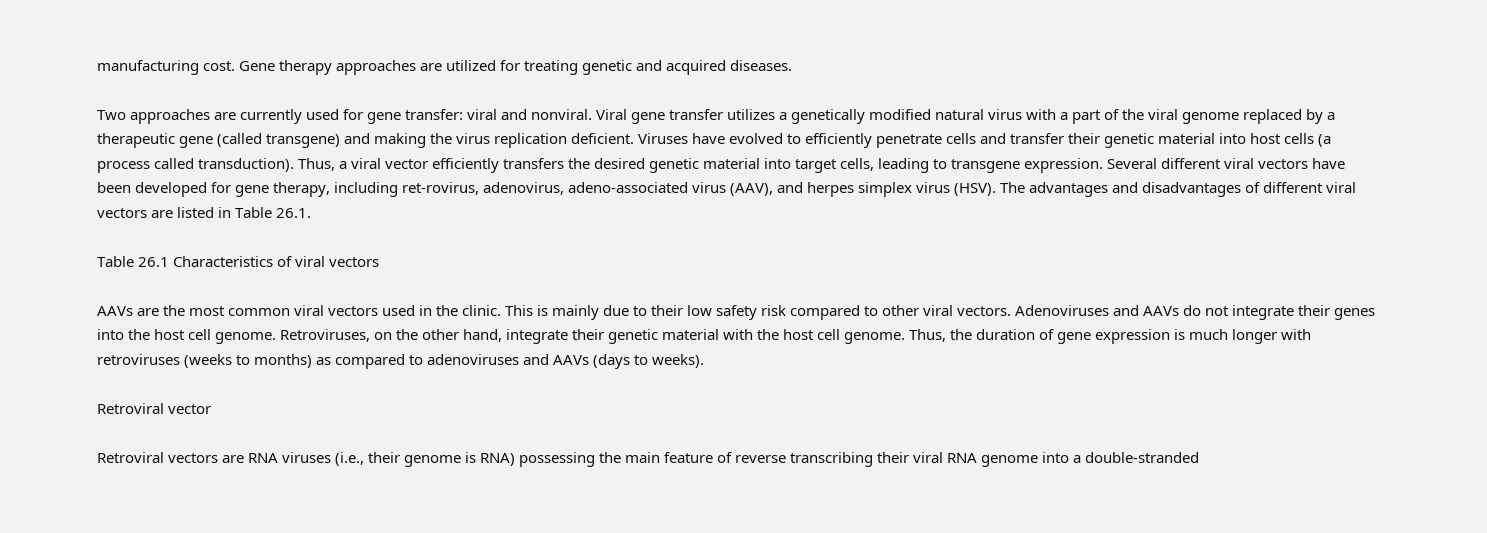manufacturing cost. Gene therapy approaches are utilized for treating genetic and acquired diseases.

Two approaches are currently used for gene transfer: viral and nonviral. Viral gene transfer utilizes a genetically modified natural virus with a part of the viral genome replaced by a therapeutic gene (called transgene) and making the virus replication deficient. Viruses have evolved to efficiently penetrate cells and transfer their genetic material into host cells (a process called transduction). Thus, a viral vector efficiently transfers the desired genetic material into target cells, leading to transgene expression. Several different viral vectors have been developed for gene therapy, including ret-rovirus, adenovirus, adeno-associated virus (AAV), and herpes simplex virus (HSV). The advantages and disadvantages of different viral vectors are listed in Table 26.1.

Table 26.1 Characteristics of viral vectors

AAVs are the most common viral vectors used in the clinic. This is mainly due to their low safety risk compared to other viral vectors. Adenoviruses and AAVs do not integrate their genes into the host cell genome. Retroviruses, on the other hand, integrate their genetic material with the host cell genome. Thus, the duration of gene expression is much longer with retroviruses (weeks to months) as compared to adenoviruses and AAVs (days to weeks).

Retroviral vector

Retroviral vectors are RNA viruses (i.e., their genome is RNA) possessing the main feature of reverse transcribing their viral RNA genome into a double-stranded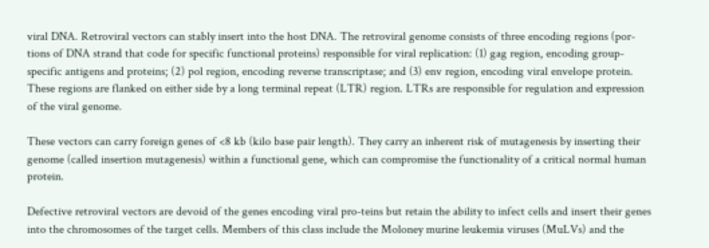viral DNA. Retroviral vectors can stably insert into the host DNA. The retroviral genome consists of three encoding regions (por-tions of DNA strand that code for specific functional proteins) responsible for viral replication: (1) gag region, encoding group-specific antigens and proteins; (2) pol region, encoding reverse transcriptase; and (3) env region, encoding viral envelope protein. These regions are flanked on either side by a long terminal repeat (LTR) region. LTRs are responsible for regulation and expression of the viral genome.

These vectors can carry foreign genes of <8 kb (kilo base pair length). They carry an inherent risk of mutagenesis by inserting their genome (called insertion mutagenesis) within a functional gene, which can compromise the functionality of a critical normal human protein.

Defective retroviral vectors are devoid of the genes encoding viral pro-teins but retain the ability to infect cells and insert their genes into the chromosomes of the target cells. Members of this class include the Moloney murine leukemia viruses (MuLVs) and the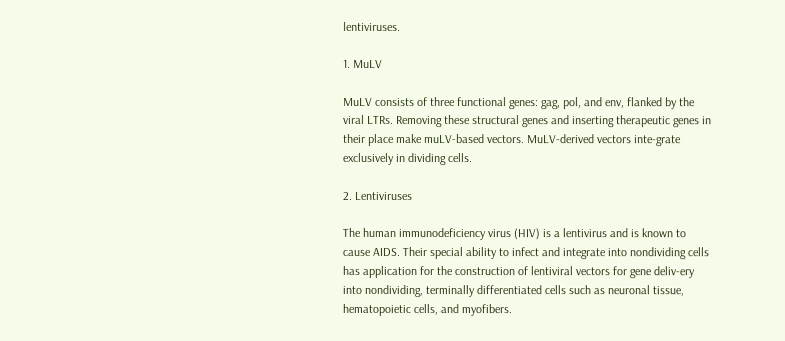lentiviruses.

1. MuLV

MuLV consists of three functional genes: gag, pol, and env, flanked by the viral LTRs. Removing these structural genes and inserting therapeutic genes in their place make muLV-based vectors. MuLV-derived vectors inte-grate exclusively in dividing cells.

2. Lentiviruses

The human immunodeficiency virus (HIV) is a lentivirus and is known to cause AIDS. Their special ability to infect and integrate into nondividing cells has application for the construction of lentiviral vectors for gene deliv-ery into nondividing, terminally differentiated cells such as neuronal tissue, hematopoietic cells, and myofibers.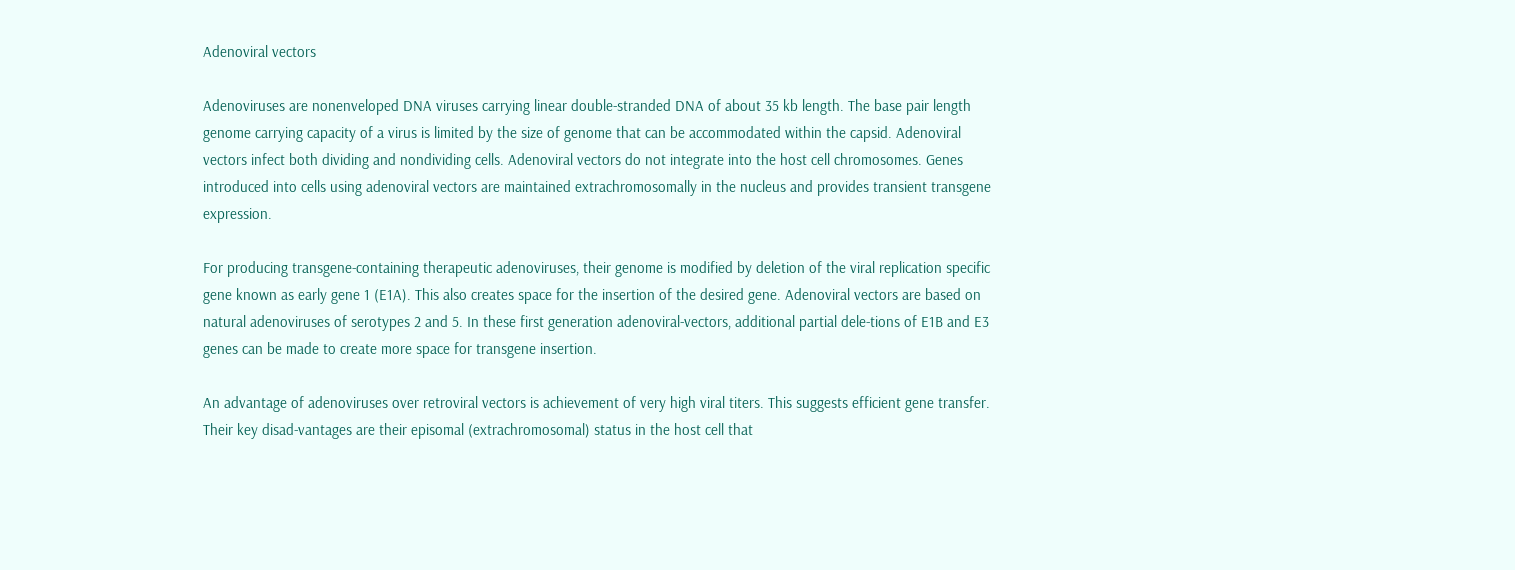Adenoviral vectors

Adenoviruses are nonenveloped DNA viruses carrying linear double-stranded DNA of about 35 kb length. The base pair length genome carrying capacity of a virus is limited by the size of genome that can be accommodated within the capsid. Adenoviral vectors infect both dividing and nondividing cells. Adenoviral vectors do not integrate into the host cell chromosomes. Genes introduced into cells using adenoviral vectors are maintained extrachromosomally in the nucleus and provides transient transgene expression.

For producing transgene-containing therapeutic adenoviruses, their genome is modified by deletion of the viral replication specific gene known as early gene 1 (E1A). This also creates space for the insertion of the desired gene. Adenoviral vectors are based on natural adenoviruses of serotypes 2 and 5. In these first generation adenoviral-vectors, additional partial dele-tions of E1B and E3 genes can be made to create more space for transgene insertion.

An advantage of adenoviruses over retroviral vectors is achievement of very high viral titers. This suggests efficient gene transfer. Their key disad-vantages are their episomal (extrachromosomal) status in the host cell that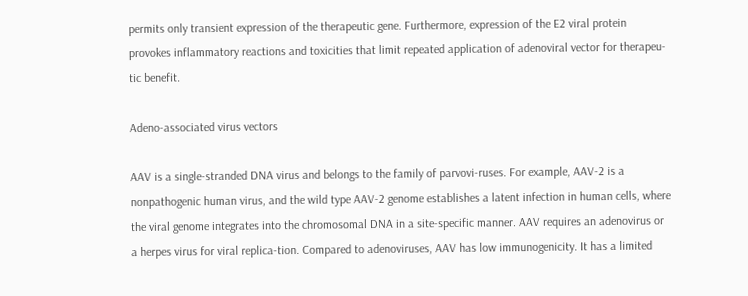permits only transient expression of the therapeutic gene. Furthermore, expression of the E2 viral protein provokes inflammatory reactions and toxicities that limit repeated application of adenoviral vector for therapeu-tic benefit.

Adeno-associated virus vectors

AAV is a single-stranded DNA virus and belongs to the family of parvovi-ruses. For example, AAV-2 is a nonpathogenic human virus, and the wild type AAV-2 genome establishes a latent infection in human cells, where the viral genome integrates into the chromosomal DNA in a site-specific manner. AAV requires an adenovirus or a herpes virus for viral replica-tion. Compared to adenoviruses, AAV has low immunogenicity. It has a limited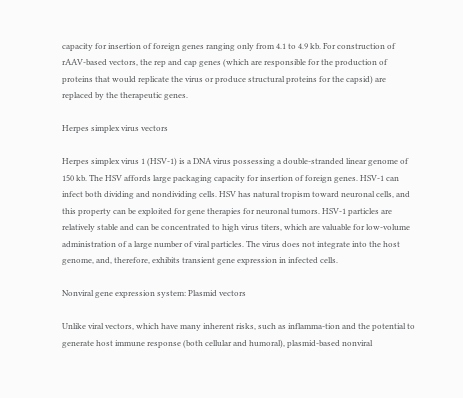capacity for insertion of foreign genes ranging only from 4.1 to 4.9 kb. For construction of rAAV-based vectors, the rep and cap genes (which are responsible for the production of proteins that would replicate the virus or produce structural proteins for the capsid) are replaced by the therapeutic genes.

Herpes simplex virus vectors

Herpes simplex virus 1 (HSV-1) is a DNA virus possessing a double-stranded linear genome of 150 kb. The HSV affords large packaging capacity for insertion of foreign genes. HSV-1 can infect both dividing and nondividing cells. HSV has natural tropism toward neuronal cells, and this property can be exploited for gene therapies for neuronal tumors. HSV-1 particles are relatively stable and can be concentrated to high virus titers, which are valuable for low-volume administration of a large number of viral particles. The virus does not integrate into the host genome, and, therefore, exhibits transient gene expression in infected cells.

Nonviral gene expression system: Plasmid vectors

Unlike viral vectors, which have many inherent risks, such as inflamma-tion and the potential to generate host immune response (both cellular and humoral), plasmid-based nonviral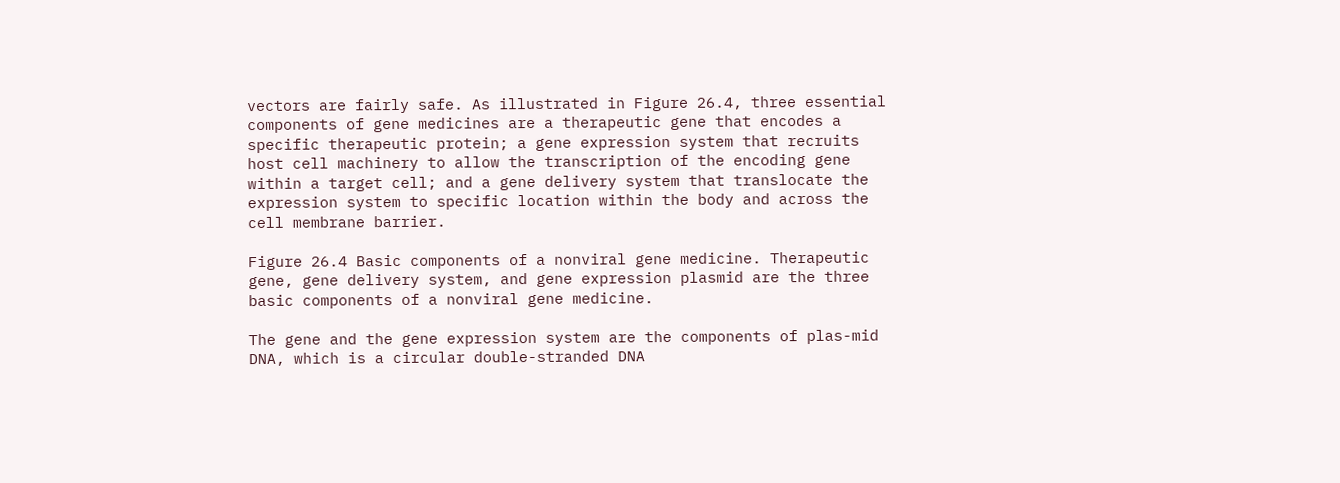vectors are fairly safe. As illustrated in Figure 26.4, three essential components of gene medicines are a therapeutic gene that encodes a specific therapeutic protein; a gene expression system that recruits host cell machinery to allow the transcription of the encoding gene within a target cell; and a gene delivery system that translocate the expression system to specific location within the body and across the cell membrane barrier.

Figure 26.4 Basic components of a nonviral gene medicine. Therapeutic gene, gene delivery system, and gene expression plasmid are the three basic components of a nonviral gene medicine.

The gene and the gene expression system are the components of plas-mid DNA, which is a circular double-stranded DNA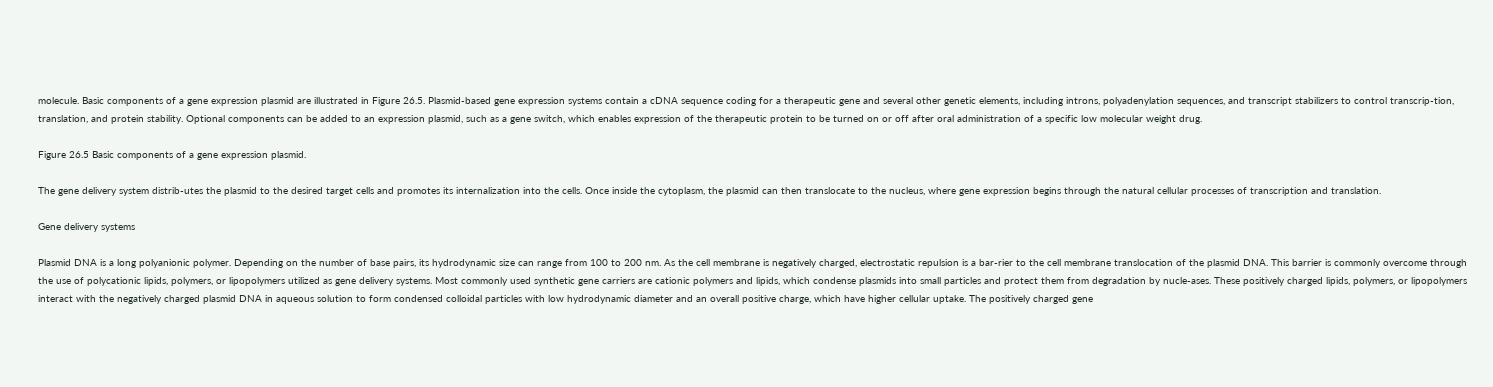molecule. Basic components of a gene expression plasmid are illustrated in Figure 26.5. Plasmid-based gene expression systems contain a cDNA sequence coding for a therapeutic gene and several other genetic elements, including introns, polyadenylation sequences, and transcript stabilizers to control transcrip-tion, translation, and protein stability. Optional components can be added to an expression plasmid, such as a gene switch, which enables expression of the therapeutic protein to be turned on or off after oral administration of a specific low molecular weight drug.

Figure 26.5 Basic components of a gene expression plasmid.

The gene delivery system distrib-utes the plasmid to the desired target cells and promotes its internalization into the cells. Once inside the cytoplasm, the plasmid can then translocate to the nucleus, where gene expression begins through the natural cellular processes of transcription and translation.

Gene delivery systems

Plasmid DNA is a long polyanionic polymer. Depending on the number of base pairs, its hydrodynamic size can range from 100 to 200 nm. As the cell membrane is negatively charged, electrostatic repulsion is a bar-rier to the cell membrane translocation of the plasmid DNA. This barrier is commonly overcome through the use of polycationic lipids, polymers, or lipopolymers utilized as gene delivery systems. Most commonly used synthetic gene carriers are cationic polymers and lipids, which condense plasmids into small particles and protect them from degradation by nucle-ases. These positively charged lipids, polymers, or lipopolymers interact with the negatively charged plasmid DNA in aqueous solution to form condensed colloidal particles with low hydrodynamic diameter and an overall positive charge, which have higher cellular uptake. The positively charged gene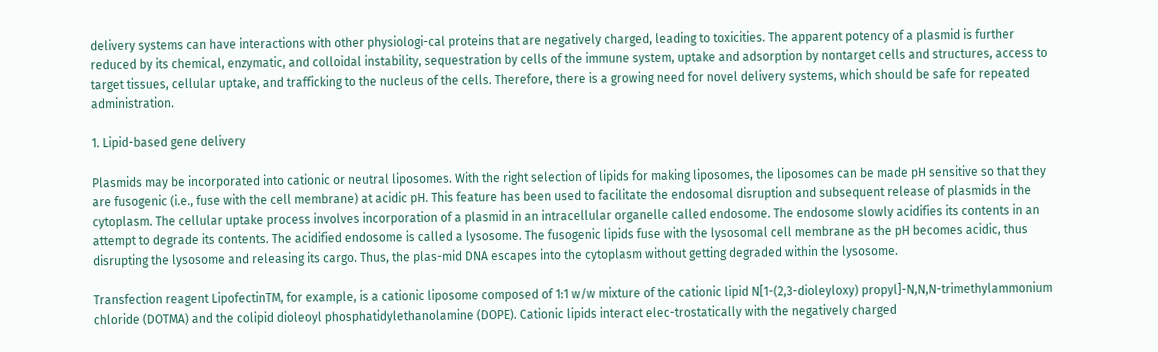delivery systems can have interactions with other physiologi-cal proteins that are negatively charged, leading to toxicities. The apparent potency of a plasmid is further reduced by its chemical, enzymatic, and colloidal instability, sequestration by cells of the immune system, uptake and adsorption by nontarget cells and structures, access to target tissues, cellular uptake, and trafficking to the nucleus of the cells. Therefore, there is a growing need for novel delivery systems, which should be safe for repeated administration.

1. Lipid-based gene delivery

Plasmids may be incorporated into cationic or neutral liposomes. With the right selection of lipids for making liposomes, the liposomes can be made pH sensitive so that they are fusogenic (i.e., fuse with the cell membrane) at acidic pH. This feature has been used to facilitate the endosomal disruption and subsequent release of plasmids in the cytoplasm. The cellular uptake process involves incorporation of a plasmid in an intracellular organelle called endosome. The endosome slowly acidifies its contents in an attempt to degrade its contents. The acidified endosome is called a lysosome. The fusogenic lipids fuse with the lysosomal cell membrane as the pH becomes acidic, thus disrupting the lysosome and releasing its cargo. Thus, the plas-mid DNA escapes into the cytoplasm without getting degraded within the lysosome.

Transfection reagent LipofectinTM, for example, is a cationic liposome composed of 1:1 w/w mixture of the cationic lipid N[1-(2,3-dioleyloxy) propyl]-N,N,N-trimethylammonium chloride (DOTMA) and the colipid dioleoyl phosphatidylethanolamine (DOPE). Cationic lipids interact elec-trostatically with the negatively charged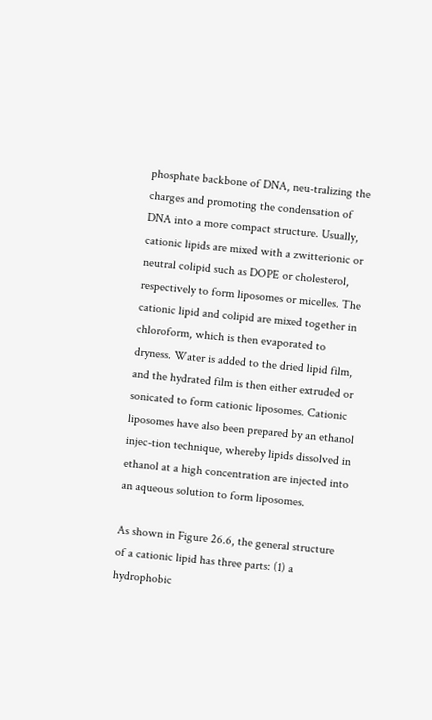phosphate backbone of DNA, neu-tralizing the charges and promoting the condensation of DNA into a more compact structure. Usually, cationic lipids are mixed with a zwitterionic or neutral colipid such as DOPE or cholesterol, respectively to form liposomes or micelles. The cationic lipid and colipid are mixed together in chloroform, which is then evaporated to dryness. Water is added to the dried lipid film, and the hydrated film is then either extruded or sonicated to form cationic liposomes. Cationic liposomes have also been prepared by an ethanol injec-tion technique, whereby lipids dissolved in ethanol at a high concentration are injected into an aqueous solution to form liposomes.

As shown in Figure 26.6, the general structure of a cationic lipid has three parts: (1) a hydrophobic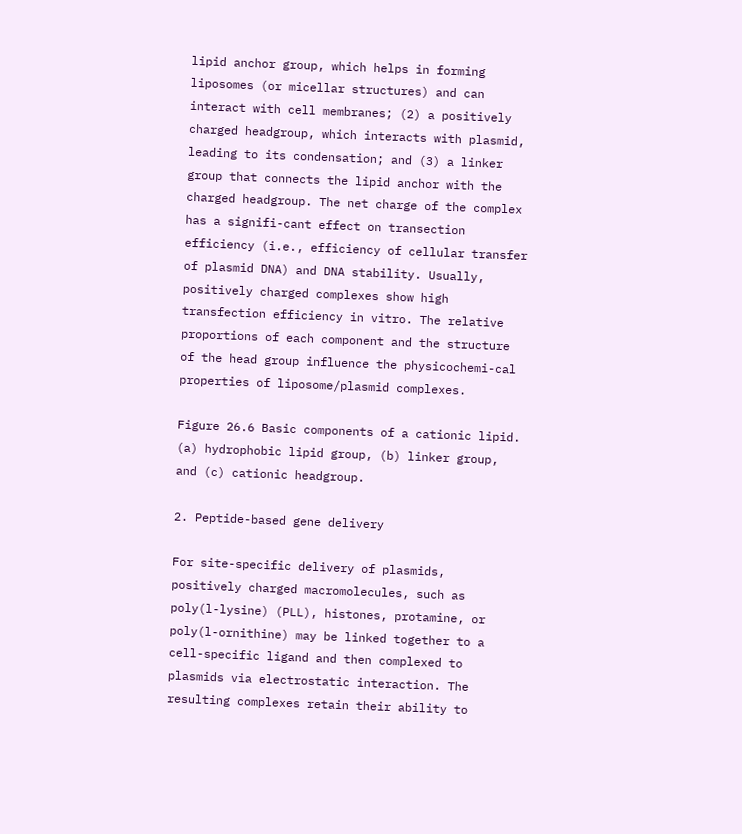lipid anchor group, which helps in forming liposomes (or micellar structures) and can interact with cell membranes; (2) a positively charged headgroup, which interacts with plasmid, leading to its condensation; and (3) a linker group that connects the lipid anchor with the charged headgroup. The net charge of the complex has a signifi-cant effect on transection efficiency (i.e., efficiency of cellular transfer of plasmid DNA) and DNA stability. Usually, positively charged complexes show high transfection efficiency in vitro. The relative proportions of each component and the structure of the head group influence the physicochemi-cal properties of liposome/plasmid complexes.

Figure 26.6 Basic components of a cationic lipid. (a) hydrophobic lipid group, (b) linker group, and (c) cationic headgroup.

2. Peptide-based gene delivery

For site-specific delivery of plasmids, positively charged macromolecules, such as poly(l-lysine) (PLL), histones, protamine, or poly(l-ornithine) may be linked together to a cell-specific ligand and then complexed to plasmids via electrostatic interaction. The resulting complexes retain their ability to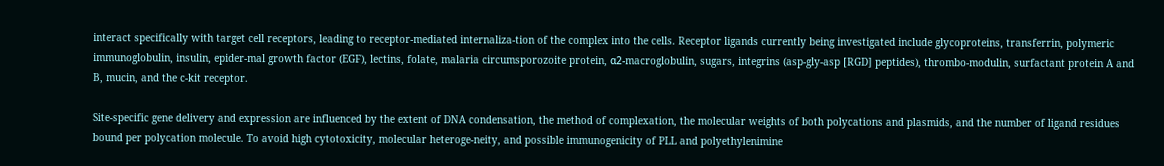interact specifically with target cell receptors, leading to receptor-mediated internaliza-tion of the complex into the cells. Receptor ligands currently being investigated include glycoproteins, transferrin, polymeric immunoglobulin, insulin, epider-mal growth factor (EGF), lectins, folate, malaria circumsporozoite protein, α2-macroglobulin, sugars, integrins (asp-gly-asp [RGD] peptides), thrombo-modulin, surfactant protein A and B, mucin, and the c-kit receptor.

Site-specific gene delivery and expression are influenced by the extent of DNA condensation, the method of complexation, the molecular weights of both polycations and plasmids, and the number of ligand residues bound per polycation molecule. To avoid high cytotoxicity, molecular heteroge-neity, and possible immunogenicity of PLL and polyethylenimine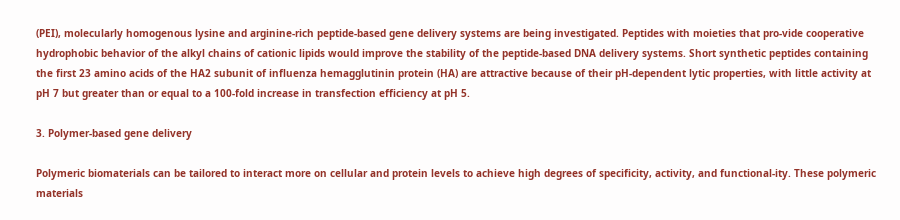(PEI), molecularly homogenous lysine and arginine-rich peptide-based gene delivery systems are being investigated. Peptides with moieties that pro-vide cooperative hydrophobic behavior of the alkyl chains of cationic lipids would improve the stability of the peptide-based DNA delivery systems. Short synthetic peptides containing the first 23 amino acids of the HA2 subunit of influenza hemagglutinin protein (HA) are attractive because of their pH-dependent lytic properties, with little activity at pH 7 but greater than or equal to a 100-fold increase in transfection efficiency at pH 5.

3. Polymer-based gene delivery

Polymeric biomaterials can be tailored to interact more on cellular and protein levels to achieve high degrees of specificity, activity, and functional-ity. These polymeric materials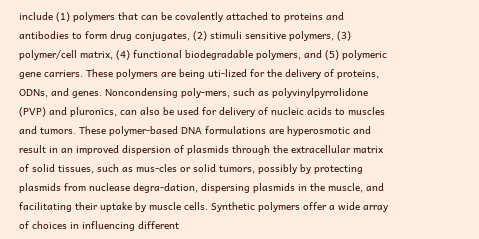include (1) polymers that can be covalently attached to proteins and antibodies to form drug conjugates, (2) stimuli sensitive polymers, (3) polymer/cell matrix, (4) functional biodegradable polymers, and (5) polymeric gene carriers. These polymers are being uti-lized for the delivery of proteins, ODNs, and genes. Noncondensing poly-mers, such as polyvinylpyrrolidone (PVP) and pluronics, can also be used for delivery of nucleic acids to muscles and tumors. These polymer-based DNA formulations are hyperosmotic and result in an improved dispersion of plasmids through the extracellular matrix of solid tissues, such as mus-cles or solid tumors, possibly by protecting plasmids from nuclease degra-dation, dispersing plasmids in the muscle, and facilitating their uptake by muscle cells. Synthetic polymers offer a wide array of choices in influencing different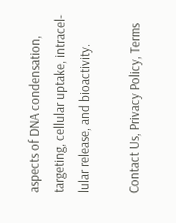aspects of DNA condensation, targeting, cellular uptake, intracel-lular release, and bioactivity.

Contact Us, Privacy Policy, Terms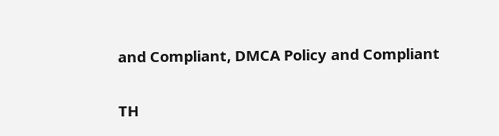and Compliant, DMCA Policy and Compliant

TH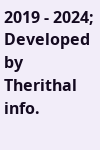2019 - 2024; Developed by Therithal info.